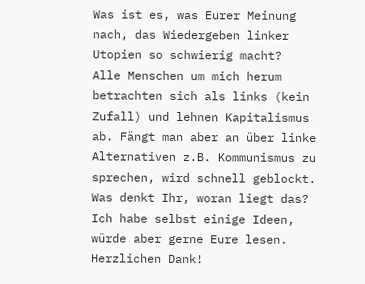Was ist es, was Eurer Meinung nach, das Wiedergeben linker Utopien so schwierig macht?
Alle Menschen um mich herum betrachten sich als links (kein Zufall) und lehnen Kapitalismus ab. Fängt man aber an über linke Alternativen z.B. Kommunismus zu sprechen, wird schnell geblockt. Was denkt Ihr, woran liegt das? Ich habe selbst einige Ideen, würde aber gerne Eure lesen.
Herzlichen Dank!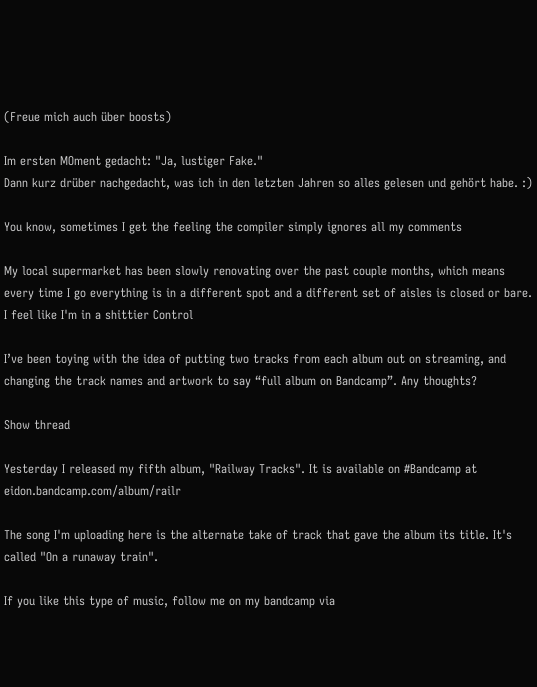(Freue mich auch über boosts)

Im ersten MOment gedacht: "Ja, lustiger Fake."
Dann kurz drüber nachgedacht, was ich in den letzten Jahren so alles gelesen und gehört habe. :)

You know, sometimes I get the feeling the compiler simply ignores all my comments

My local supermarket has been slowly renovating over the past couple months, which means every time I go everything is in a different spot and a different set of aisles is closed or bare. I feel like I'm in a shittier Control

I’ve been toying with the idea of putting two tracks from each album out on streaming, and changing the track names and artwork to say “full album on Bandcamp”. Any thoughts?

Show thread

Yesterday I released my fifth album, "Railway Tracks". It is available on #Bandcamp at eidon.bandcamp.com/album/railr

The song I'm uploading here is the alternate take of track that gave the album its title. It's called "On a runaway train".

If you like this type of music, follow me on my bandcamp via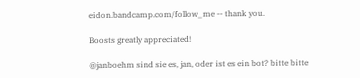eidon.bandcamp.com/follow_me -- thank you.

Boosts greatly appreciated!

@janboehm sind sie es, jan, oder ist es ein bot? bitte bitte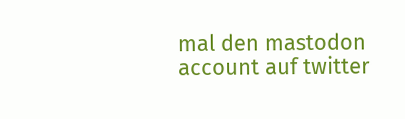mal den mastodon account auf twitter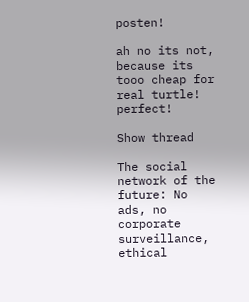posten!

ah no its not, because its tooo cheap for real turtle! perfect!

Show thread

The social network of the future: No ads, no corporate surveillance, ethical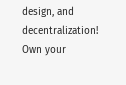design, and decentralization! Own your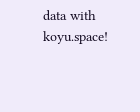data with koyu.space!